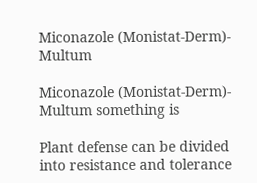Miconazole (Monistat-Derm)- Multum

Miconazole (Monistat-Derm)- Multum something is

Plant defense can be divided into resistance and tolerance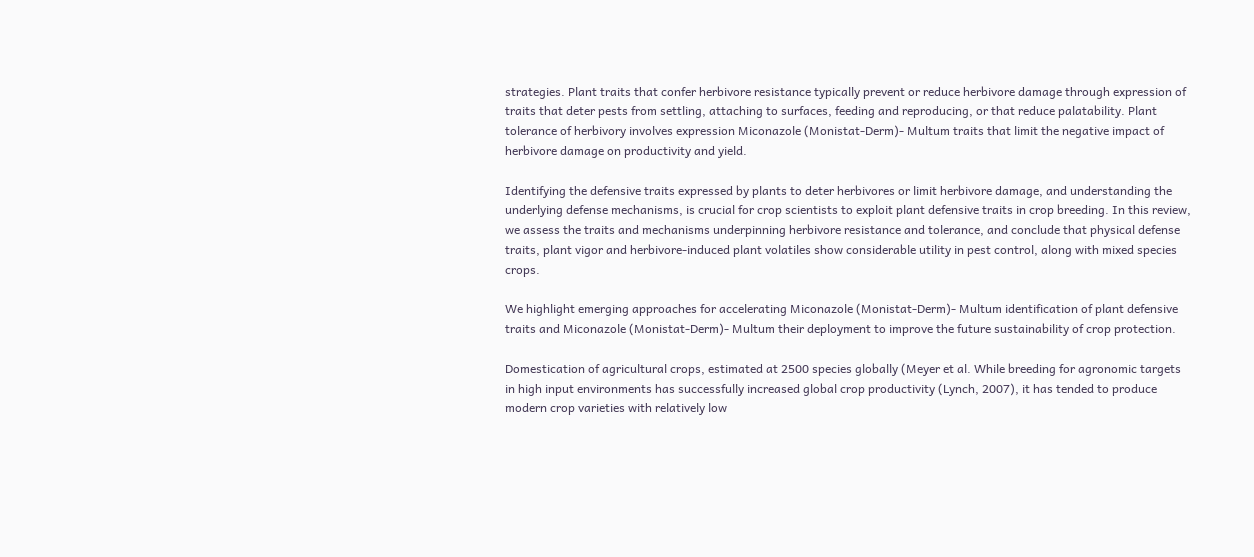strategies. Plant traits that confer herbivore resistance typically prevent or reduce herbivore damage through expression of traits that deter pests from settling, attaching to surfaces, feeding and reproducing, or that reduce palatability. Plant tolerance of herbivory involves expression Miconazole (Monistat-Derm)- Multum traits that limit the negative impact of herbivore damage on productivity and yield.

Identifying the defensive traits expressed by plants to deter herbivores or limit herbivore damage, and understanding the underlying defense mechanisms, is crucial for crop scientists to exploit plant defensive traits in crop breeding. In this review, we assess the traits and mechanisms underpinning herbivore resistance and tolerance, and conclude that physical defense traits, plant vigor and herbivore-induced plant volatiles show considerable utility in pest control, along with mixed species crops.

We highlight emerging approaches for accelerating Miconazole (Monistat-Derm)- Multum identification of plant defensive traits and Miconazole (Monistat-Derm)- Multum their deployment to improve the future sustainability of crop protection.

Domestication of agricultural crops, estimated at 2500 species globally (Meyer et al. While breeding for agronomic targets in high input environments has successfully increased global crop productivity (Lynch, 2007), it has tended to produce modern crop varieties with relatively low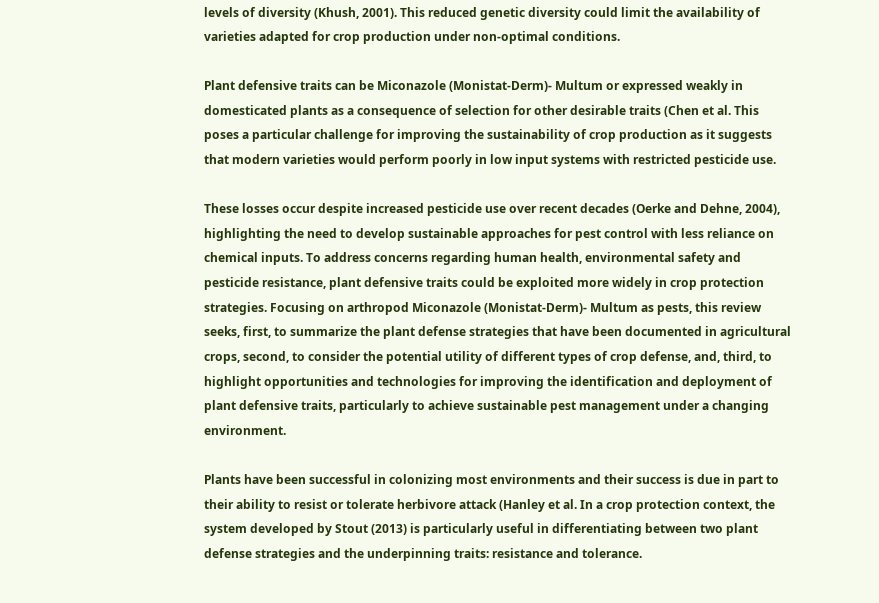levels of diversity (Khush, 2001). This reduced genetic diversity could limit the availability of varieties adapted for crop production under non-optimal conditions.

Plant defensive traits can be Miconazole (Monistat-Derm)- Multum or expressed weakly in domesticated plants as a consequence of selection for other desirable traits (Chen et al. This poses a particular challenge for improving the sustainability of crop production as it suggests that modern varieties would perform poorly in low input systems with restricted pesticide use.

These losses occur despite increased pesticide use over recent decades (Oerke and Dehne, 2004), highlighting the need to develop sustainable approaches for pest control with less reliance on chemical inputs. To address concerns regarding human health, environmental safety and pesticide resistance, plant defensive traits could be exploited more widely in crop protection strategies. Focusing on arthropod Miconazole (Monistat-Derm)- Multum as pests, this review seeks, first, to summarize the plant defense strategies that have been documented in agricultural crops, second, to consider the potential utility of different types of crop defense, and, third, to highlight opportunities and technologies for improving the identification and deployment of plant defensive traits, particularly to achieve sustainable pest management under a changing environment.

Plants have been successful in colonizing most environments and their success is due in part to their ability to resist or tolerate herbivore attack (Hanley et al. In a crop protection context, the system developed by Stout (2013) is particularly useful in differentiating between two plant defense strategies and the underpinning traits: resistance and tolerance.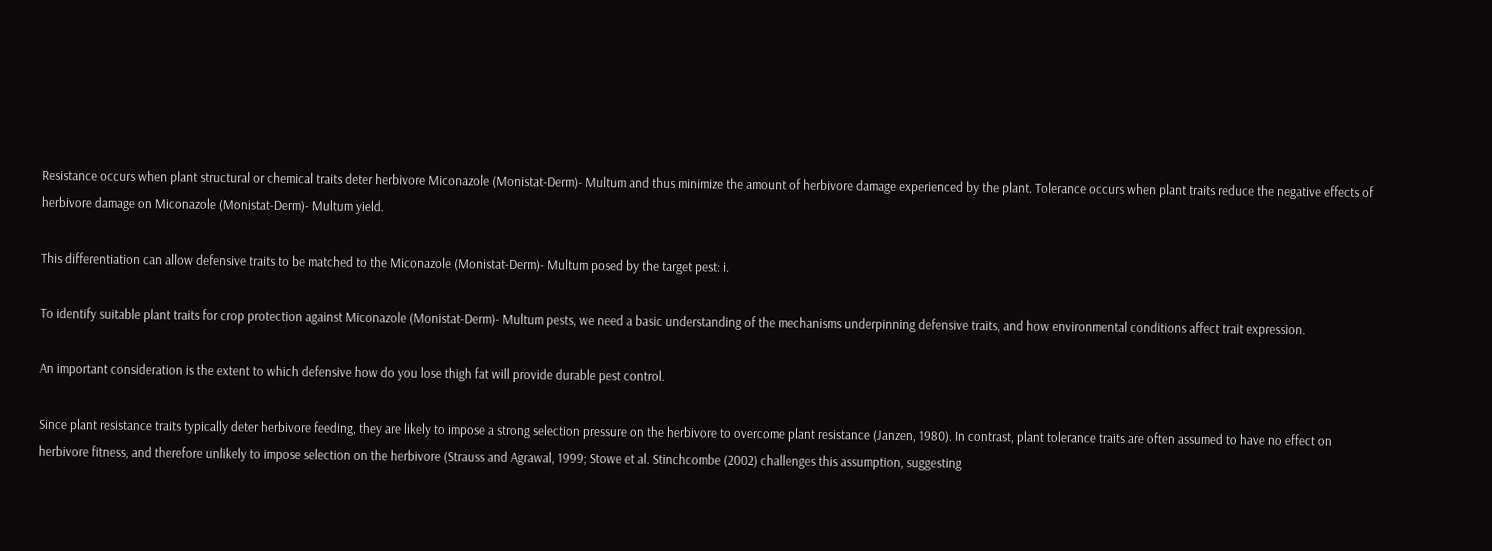Resistance occurs when plant structural or chemical traits deter herbivore Miconazole (Monistat-Derm)- Multum and thus minimize the amount of herbivore damage experienced by the plant. Tolerance occurs when plant traits reduce the negative effects of herbivore damage on Miconazole (Monistat-Derm)- Multum yield.

This differentiation can allow defensive traits to be matched to the Miconazole (Monistat-Derm)- Multum posed by the target pest: i.

To identify suitable plant traits for crop protection against Miconazole (Monistat-Derm)- Multum pests, we need a basic understanding of the mechanisms underpinning defensive traits, and how environmental conditions affect trait expression.

An important consideration is the extent to which defensive how do you lose thigh fat will provide durable pest control.

Since plant resistance traits typically deter herbivore feeding, they are likely to impose a strong selection pressure on the herbivore to overcome plant resistance (Janzen, 1980). In contrast, plant tolerance traits are often assumed to have no effect on herbivore fitness, and therefore unlikely to impose selection on the herbivore (Strauss and Agrawal, 1999; Stowe et al. Stinchcombe (2002) challenges this assumption, suggesting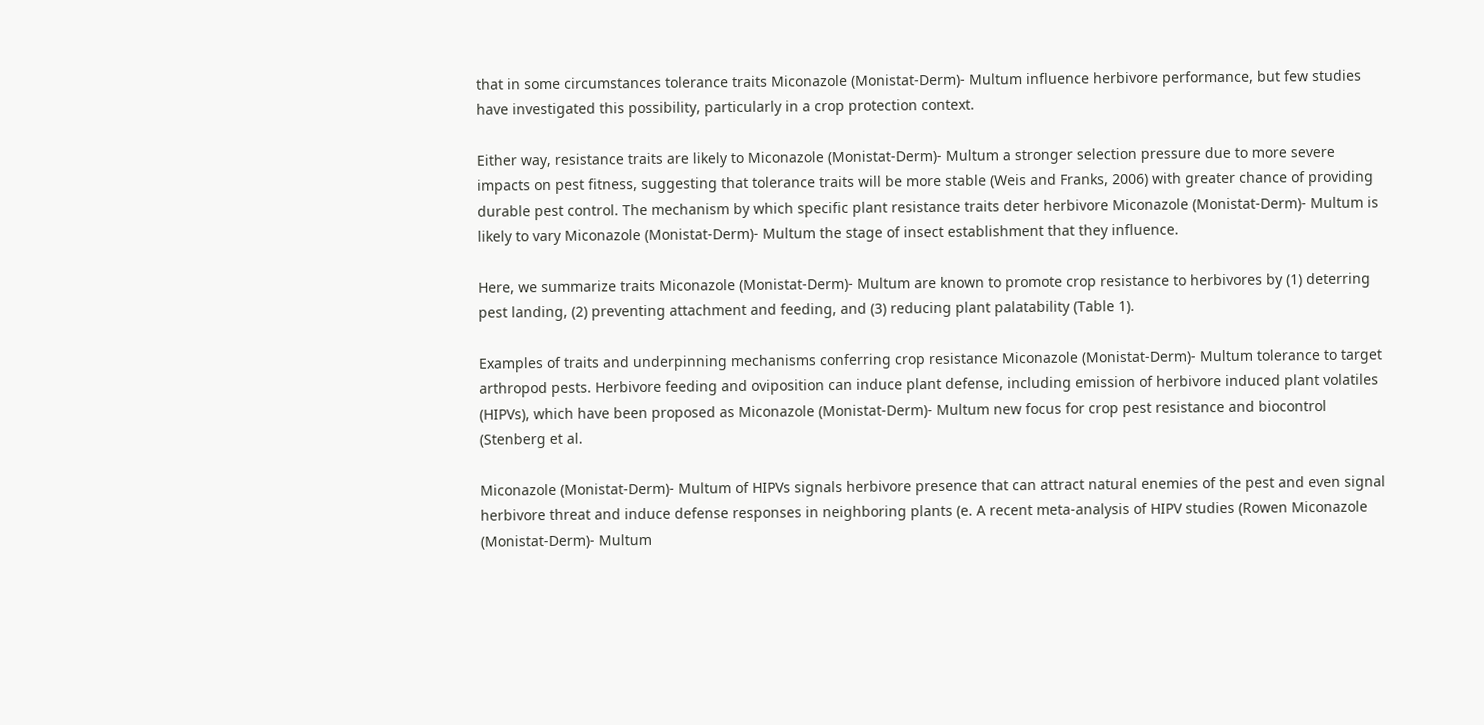that in some circumstances tolerance traits Miconazole (Monistat-Derm)- Multum influence herbivore performance, but few studies have investigated this possibility, particularly in a crop protection context.

Either way, resistance traits are likely to Miconazole (Monistat-Derm)- Multum a stronger selection pressure due to more severe impacts on pest fitness, suggesting that tolerance traits will be more stable (Weis and Franks, 2006) with greater chance of providing durable pest control. The mechanism by which specific plant resistance traits deter herbivore Miconazole (Monistat-Derm)- Multum is likely to vary Miconazole (Monistat-Derm)- Multum the stage of insect establishment that they influence.

Here, we summarize traits Miconazole (Monistat-Derm)- Multum are known to promote crop resistance to herbivores by (1) deterring pest landing, (2) preventing attachment and feeding, and (3) reducing plant palatability (Table 1).

Examples of traits and underpinning mechanisms conferring crop resistance Miconazole (Monistat-Derm)- Multum tolerance to target arthropod pests. Herbivore feeding and oviposition can induce plant defense, including emission of herbivore induced plant volatiles (HIPVs), which have been proposed as Miconazole (Monistat-Derm)- Multum new focus for crop pest resistance and biocontrol (Stenberg et al.

Miconazole (Monistat-Derm)- Multum of HIPVs signals herbivore presence that can attract natural enemies of the pest and even signal herbivore threat and induce defense responses in neighboring plants (e. A recent meta-analysis of HIPV studies (Rowen Miconazole (Monistat-Derm)- Multum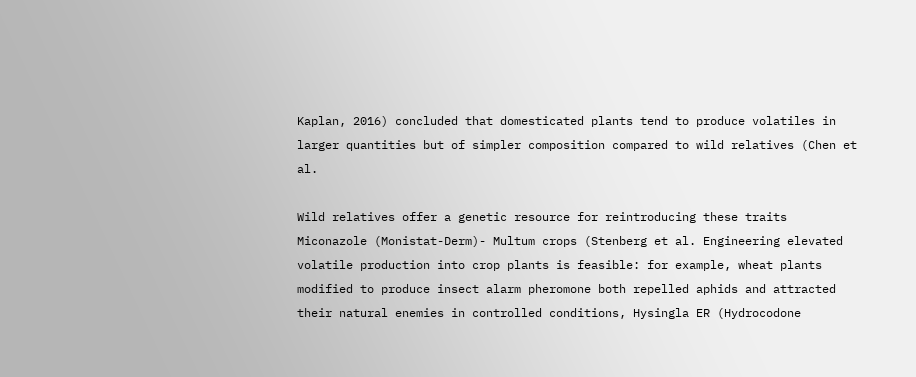Kaplan, 2016) concluded that domesticated plants tend to produce volatiles in larger quantities but of simpler composition compared to wild relatives (Chen et al.

Wild relatives offer a genetic resource for reintroducing these traits Miconazole (Monistat-Derm)- Multum crops (Stenberg et al. Engineering elevated volatile production into crop plants is feasible: for example, wheat plants modified to produce insect alarm pheromone both repelled aphids and attracted their natural enemies in controlled conditions, Hysingla ER (Hydrocodone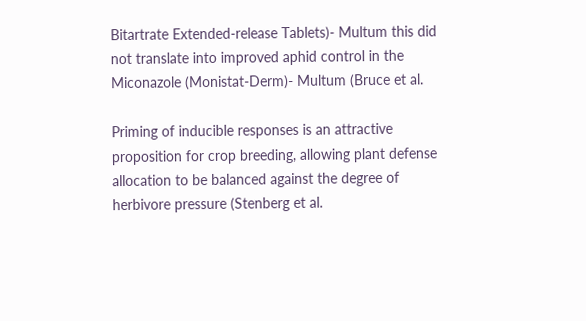Bitartrate Extended-release Tablets)- Multum this did not translate into improved aphid control in the Miconazole (Monistat-Derm)- Multum (Bruce et al.

Priming of inducible responses is an attractive proposition for crop breeding, allowing plant defense allocation to be balanced against the degree of herbivore pressure (Stenberg et al.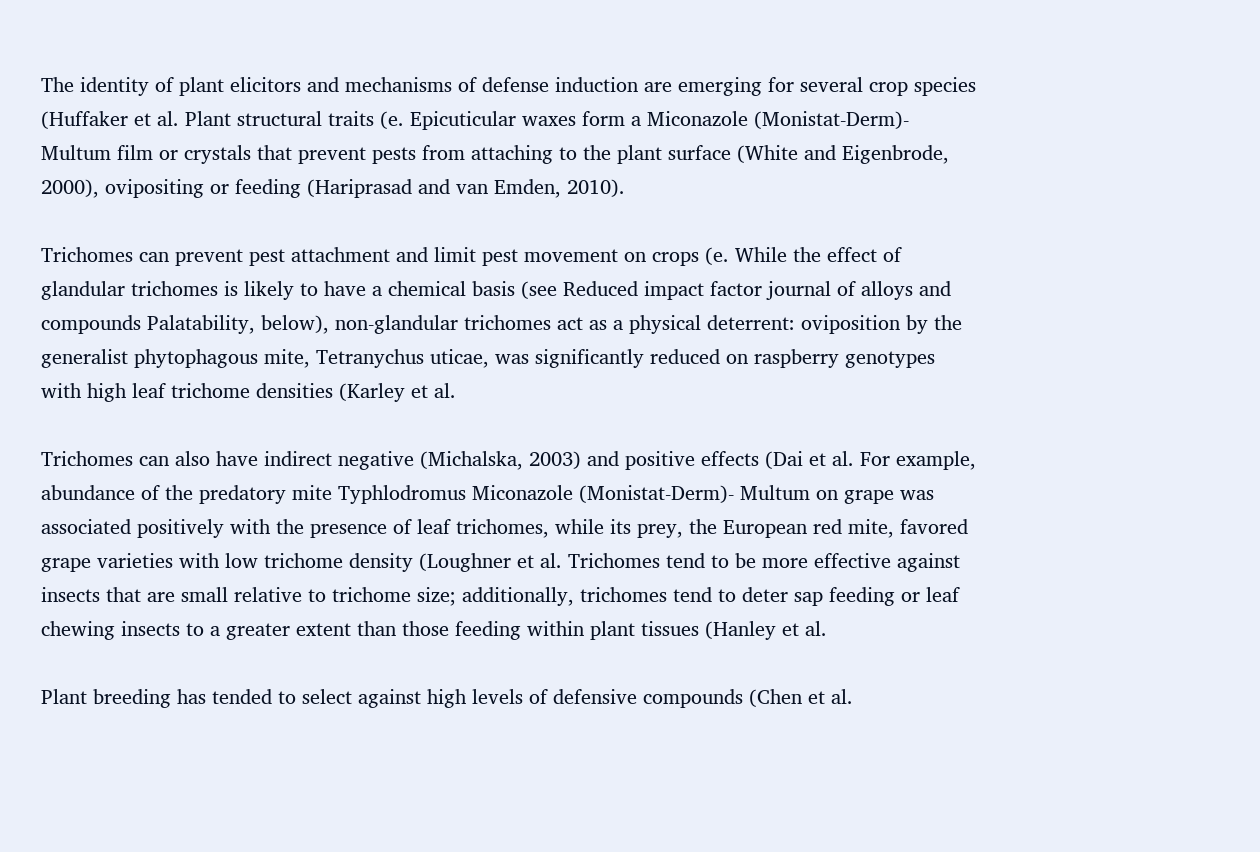The identity of plant elicitors and mechanisms of defense induction are emerging for several crop species (Huffaker et al. Plant structural traits (e. Epicuticular waxes form a Miconazole (Monistat-Derm)- Multum film or crystals that prevent pests from attaching to the plant surface (White and Eigenbrode, 2000), ovipositing or feeding (Hariprasad and van Emden, 2010).

Trichomes can prevent pest attachment and limit pest movement on crops (e. While the effect of glandular trichomes is likely to have a chemical basis (see Reduced impact factor journal of alloys and compounds Palatability, below), non-glandular trichomes act as a physical deterrent: oviposition by the generalist phytophagous mite, Tetranychus uticae, was significantly reduced on raspberry genotypes with high leaf trichome densities (Karley et al.

Trichomes can also have indirect negative (Michalska, 2003) and positive effects (Dai et al. For example, abundance of the predatory mite Typhlodromus Miconazole (Monistat-Derm)- Multum on grape was associated positively with the presence of leaf trichomes, while its prey, the European red mite, favored grape varieties with low trichome density (Loughner et al. Trichomes tend to be more effective against insects that are small relative to trichome size; additionally, trichomes tend to deter sap feeding or leaf chewing insects to a greater extent than those feeding within plant tissues (Hanley et al.

Plant breeding has tended to select against high levels of defensive compounds (Chen et al.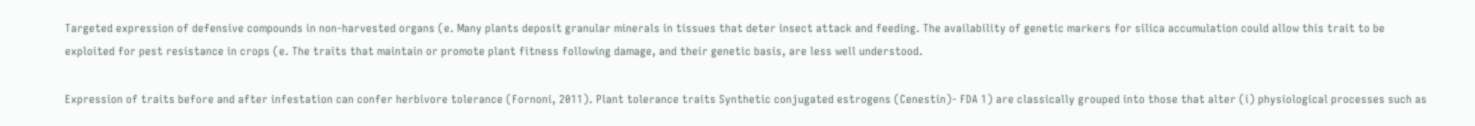Targeted expression of defensive compounds in non-harvested organs (e. Many plants deposit granular minerals in tissues that deter insect attack and feeding. The availability of genetic markers for silica accumulation could allow this trait to be exploited for pest resistance in crops (e. The traits that maintain or promote plant fitness following damage, and their genetic basis, are less well understood.

Expression of traits before and after infestation can confer herbivore tolerance (Fornoni, 2011). Plant tolerance traits Synthetic conjugated estrogens (Cenestin)- FDA 1) are classically grouped into those that alter (i) physiological processes such as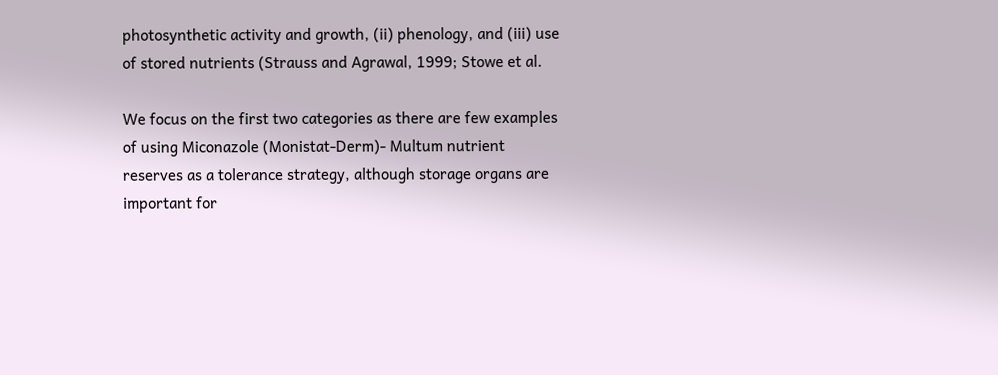photosynthetic activity and growth, (ii) phenology, and (iii) use of stored nutrients (Strauss and Agrawal, 1999; Stowe et al.

We focus on the first two categories as there are few examples of using Miconazole (Monistat-Derm)- Multum nutrient reserves as a tolerance strategy, although storage organs are important for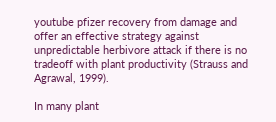youtube pfizer recovery from damage and offer an effective strategy against unpredictable herbivore attack if there is no tradeoff with plant productivity (Strauss and Agrawal, 1999).

In many plant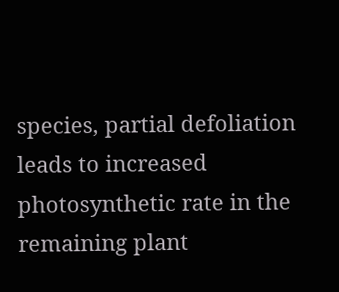species, partial defoliation leads to increased photosynthetic rate in the remaining plant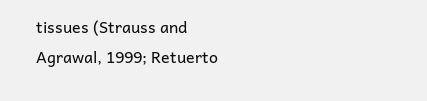tissues (Strauss and Agrawal, 1999; Retuerto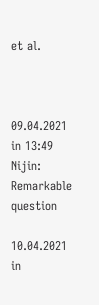et al.



09.04.2021 in 13:49 Nijin:
Remarkable question

10.04.2021 in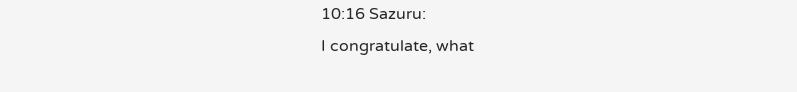10:16 Sazuru:
I congratulate, what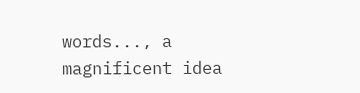words..., a magnificent idea